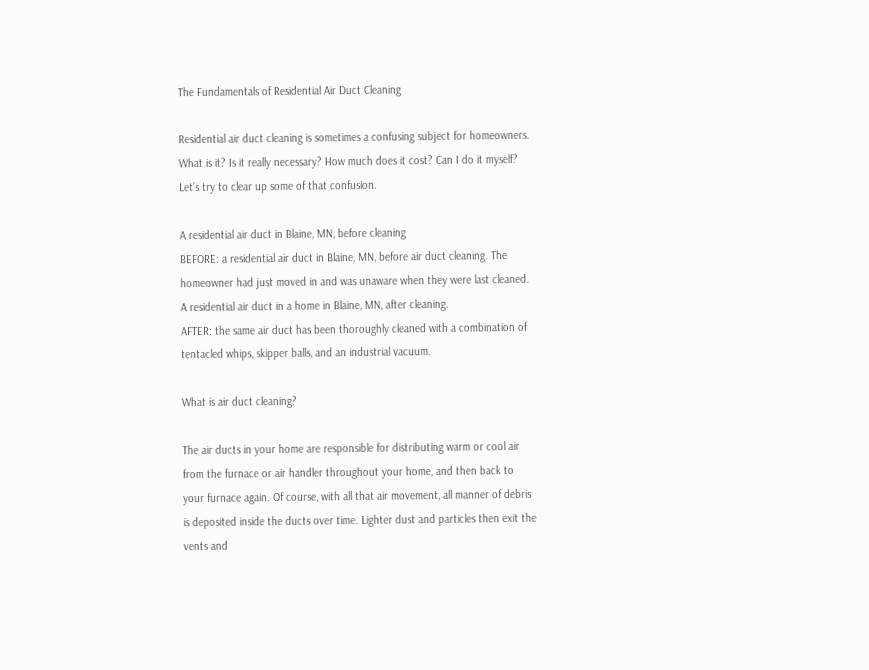The Fundamentals of Residential Air Duct Cleaning

Residential air duct cleaning is sometimes a confusing subject for homeowners. What is it? Is it really necessary? How much does it cost? Can I do it myself? Let’s try to clear up some of that confusion.

A residential air duct in Blaine, MN, before cleaning
BEFORE: a residential air duct in Blaine, MN, before air duct cleaning. The homeowner had just moved in and was unaware when they were last cleaned.
A residential air duct in a home in Blaine, MN, after cleaning.
AFTER: the same air duct has been thoroughly cleaned with a combination of tentacled whips, skipper balls, and an industrial vacuum.

What is air duct cleaning?

The air ducts in your home are responsible for distributing warm or cool air from the furnace or air handler throughout your home, and then back to your furnace again. Of course, with all that air movement, all manner of debris is deposited inside the ducts over time. Lighter dust and particles then exit the vents and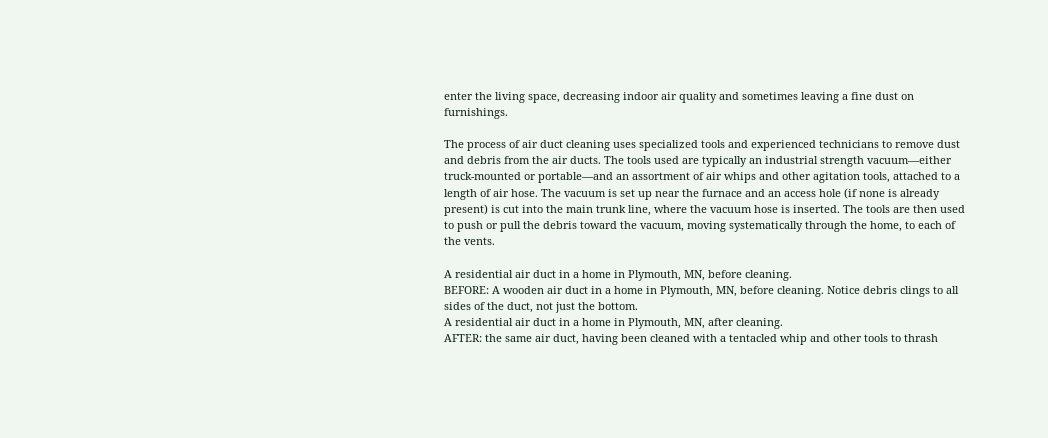enter the living space, decreasing indoor air quality and sometimes leaving a fine dust on furnishings.

The process of air duct cleaning uses specialized tools and experienced technicians to remove dust and debris from the air ducts. The tools used are typically an industrial strength vacuum—either truck-mounted or portable—and an assortment of air whips and other agitation tools, attached to a length of air hose. The vacuum is set up near the furnace and an access hole (if none is already present) is cut into the main trunk line, where the vacuum hose is inserted. The tools are then used to push or pull the debris toward the vacuum, moving systematically through the home, to each of the vents.

A residential air duct in a home in Plymouth, MN, before cleaning.
BEFORE: A wooden air duct in a home in Plymouth, MN, before cleaning. Notice debris clings to all sides of the duct, not just the bottom.
A residential air duct in a home in Plymouth, MN, after cleaning.
AFTER: the same air duct, having been cleaned with a tentacled whip and other tools to thrash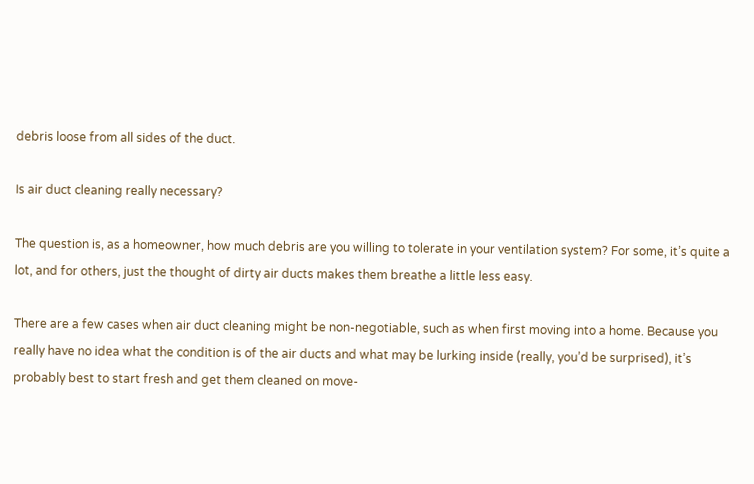debris loose from all sides of the duct.

Is air duct cleaning really necessary?

The question is, as a homeowner, how much debris are you willing to tolerate in your ventilation system? For some, it’s quite a lot, and for others, just the thought of dirty air ducts makes them breathe a little less easy.

There are a few cases when air duct cleaning might be non-negotiable, such as when first moving into a home. Because you really have no idea what the condition is of the air ducts and what may be lurking inside (really, you’d be surprised), it’s probably best to start fresh and get them cleaned on move-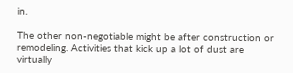in.

The other non-negotiable might be after construction or remodeling. Activities that kick up a lot of dust are virtually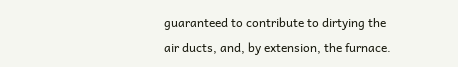guaranteed to contribute to dirtying the air ducts, and, by extension, the furnace.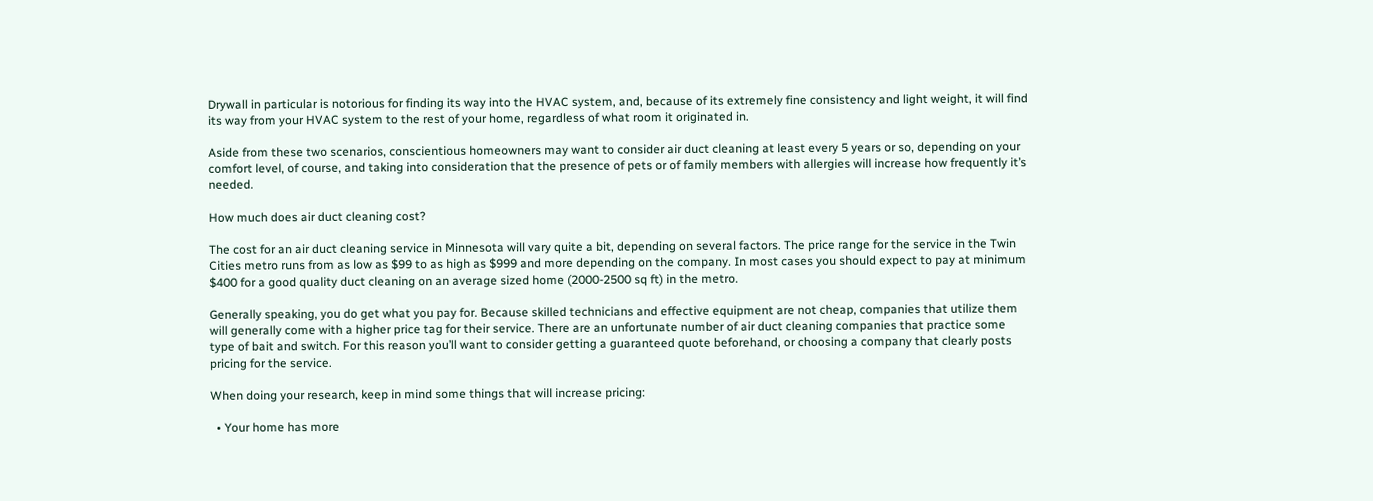Drywall in particular is notorious for finding its way into the HVAC system, and, because of its extremely fine consistency and light weight, it will find its way from your HVAC system to the rest of your home, regardless of what room it originated in.

Aside from these two scenarios, conscientious homeowners may want to consider air duct cleaning at least every 5 years or so, depending on your comfort level, of course, and taking into consideration that the presence of pets or of family members with allergies will increase how frequently it’s needed.

How much does air duct cleaning cost?

The cost for an air duct cleaning service in Minnesota will vary quite a bit, depending on several factors. The price range for the service in the Twin Cities metro runs from as low as $99 to as high as $999 and more depending on the company. In most cases you should expect to pay at minimum $400 for a good quality duct cleaning on an average sized home (2000-2500 sq ft) in the metro.

Generally speaking, you do get what you pay for. Because skilled technicians and effective equipment are not cheap, companies that utilize them will generally come with a higher price tag for their service. There are an unfortunate number of air duct cleaning companies that practice some type of bait and switch. For this reason you’ll want to consider getting a guaranteed quote beforehand, or choosing a company that clearly posts pricing for the service.

When doing your research, keep in mind some things that will increase pricing:

  • Your home has more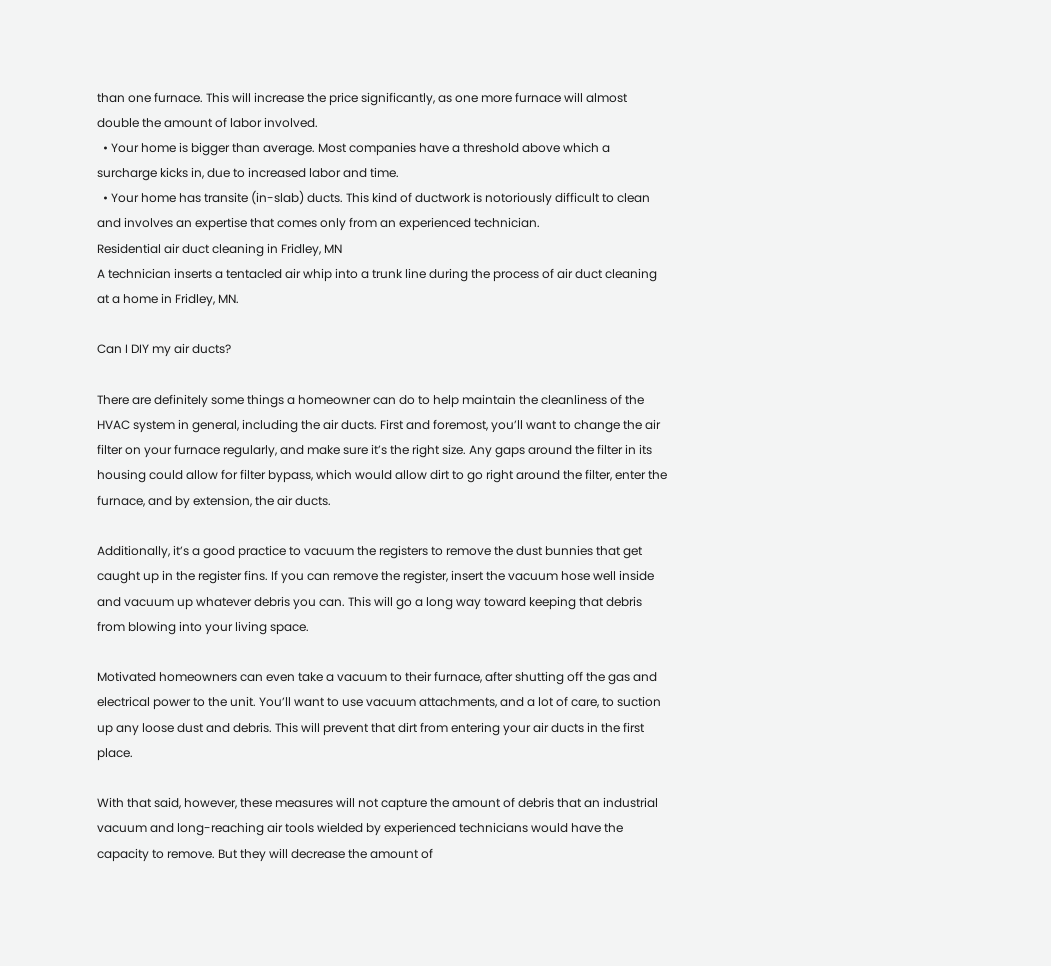than one furnace. This will increase the price significantly, as one more furnace will almost double the amount of labor involved.
  • Your home is bigger than average. Most companies have a threshold above which a surcharge kicks in, due to increased labor and time.
  • Your home has transite (in-slab) ducts. This kind of ductwork is notoriously difficult to clean and involves an expertise that comes only from an experienced technician.
Residential air duct cleaning in Fridley, MN
A technician inserts a tentacled air whip into a trunk line during the process of air duct cleaning at a home in Fridley, MN.

Can I DIY my air ducts?

There are definitely some things a homeowner can do to help maintain the cleanliness of the HVAC system in general, including the air ducts. First and foremost, you’ll want to change the air filter on your furnace regularly, and make sure it’s the right size. Any gaps around the filter in its housing could allow for filter bypass, which would allow dirt to go right around the filter, enter the furnace, and by extension, the air ducts.

Additionally, it’s a good practice to vacuum the registers to remove the dust bunnies that get caught up in the register fins. If you can remove the register, insert the vacuum hose well inside and vacuum up whatever debris you can. This will go a long way toward keeping that debris from blowing into your living space.

Motivated homeowners can even take a vacuum to their furnace, after shutting off the gas and electrical power to the unit. You’ll want to use vacuum attachments, and a lot of care, to suction up any loose dust and debris. This will prevent that dirt from entering your air ducts in the first place.

With that said, however, these measures will not capture the amount of debris that an industrial vacuum and long-reaching air tools wielded by experienced technicians would have the capacity to remove. But they will decrease the amount of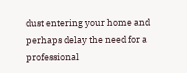dust entering your home and perhaps delay the need for a professional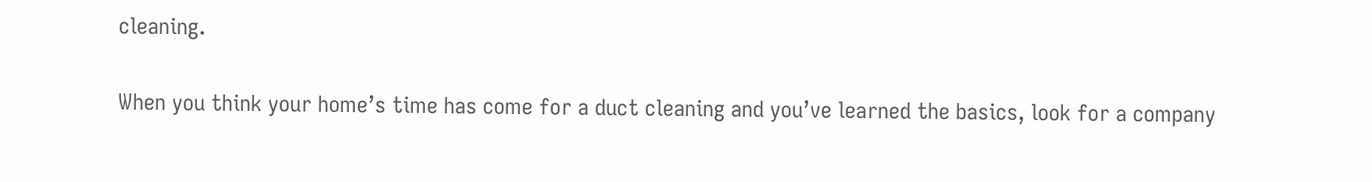cleaning.

When you think your home’s time has come for a duct cleaning and you’ve learned the basics, look for a company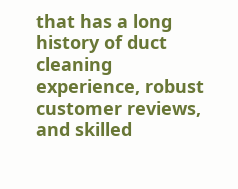that has a long history of duct cleaning experience, robust customer reviews, and skilled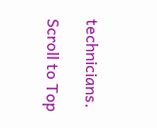technicians.

Scroll to Top